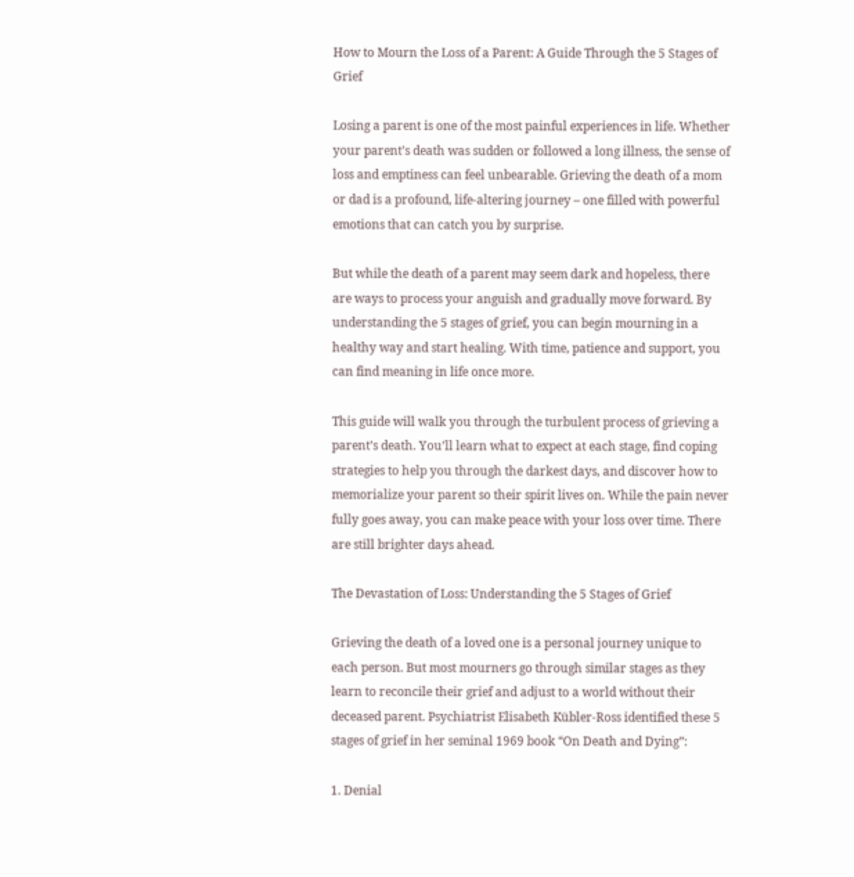How to Mourn the Loss of a Parent: A Guide Through the 5 Stages of Grief

Losing a parent is one of the most painful experiences in life. Whether your parent’s death was sudden or followed a long illness, the sense of loss and emptiness can feel unbearable. Grieving the death of a mom or dad is a profound, life-altering journey – one filled with powerful emotions that can catch you by surprise.

But while the death of a parent may seem dark and hopeless, there are ways to process your anguish and gradually move forward. By understanding the 5 stages of grief, you can begin mourning in a healthy way and start healing. With time, patience and support, you can find meaning in life once more.

This guide will walk you through the turbulent process of grieving a parent’s death. You’ll learn what to expect at each stage, find coping strategies to help you through the darkest days, and discover how to memorialize your parent so their spirit lives on. While the pain never fully goes away, you can make peace with your loss over time. There are still brighter days ahead.

The Devastation of Loss: Understanding the 5 Stages of Grief

Grieving the death of a loved one is a personal journey unique to each person. But most mourners go through similar stages as they learn to reconcile their grief and adjust to a world without their deceased parent. Psychiatrist Elisabeth Kübler-Ross identified these 5 stages of grief in her seminal 1969 book “On Death and Dying”:

1. Denial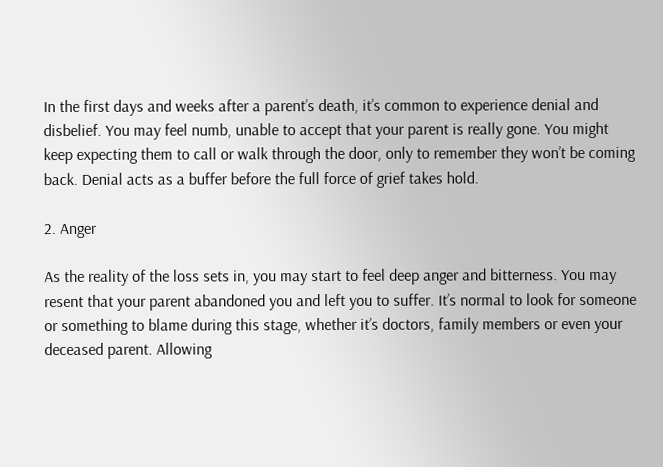In the first days and weeks after a parent’s death, it’s common to experience denial and disbelief. You may feel numb, unable to accept that your parent is really gone. You might keep expecting them to call or walk through the door, only to remember they won’t be coming back. Denial acts as a buffer before the full force of grief takes hold.

2. Anger

As the reality of the loss sets in, you may start to feel deep anger and bitterness. You may resent that your parent abandoned you and left you to suffer. It’s normal to look for someone or something to blame during this stage, whether it’s doctors, family members or even your deceased parent. Allowing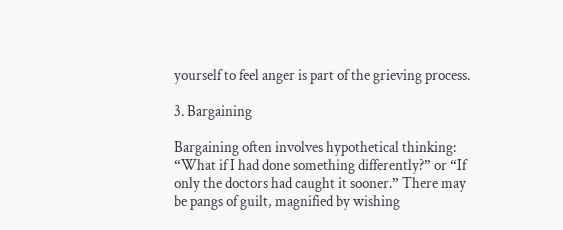yourself to feel anger is part of the grieving process.

3. Bargaining

Bargaining often involves hypothetical thinking: “What if I had done something differently?” or “If only the doctors had caught it sooner.” There may be pangs of guilt, magnified by wishing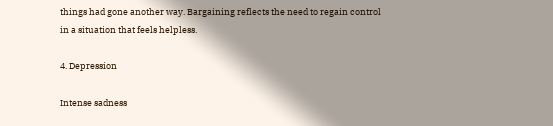things had gone another way. Bargaining reflects the need to regain control in a situation that feels helpless.

4. Depression

Intense sadness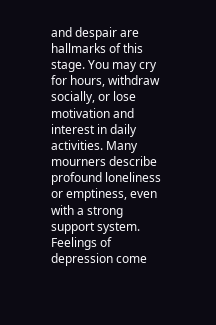and despair are hallmarks of this stage. You may cry for hours, withdraw socially, or lose motivation and interest in daily activities. Many mourners describe profound loneliness or emptiness, even with a strong support system. Feelings of depression come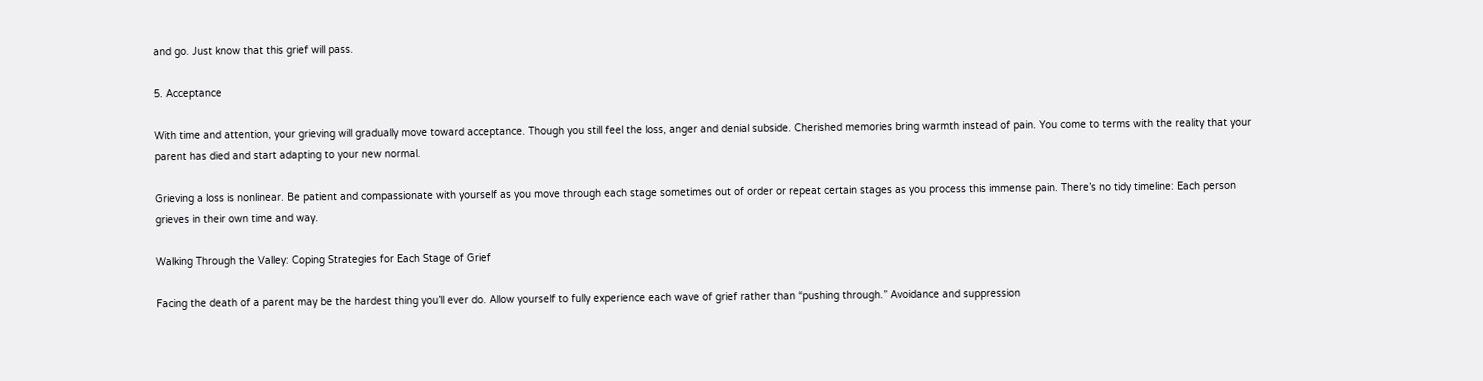and go. Just know that this grief will pass.

5. Acceptance

With time and attention, your grieving will gradually move toward acceptance. Though you still feel the loss, anger and denial subside. Cherished memories bring warmth instead of pain. You come to terms with the reality that your parent has died and start adapting to your new normal.

Grieving a loss is nonlinear. Be patient and compassionate with yourself as you move through each stage sometimes out of order or repeat certain stages as you process this immense pain. There’s no tidy timeline: Each person grieves in their own time and way.

Walking Through the Valley: Coping Strategies for Each Stage of Grief

Facing the death of a parent may be the hardest thing you’ll ever do. Allow yourself to fully experience each wave of grief rather than “pushing through.” Avoidance and suppression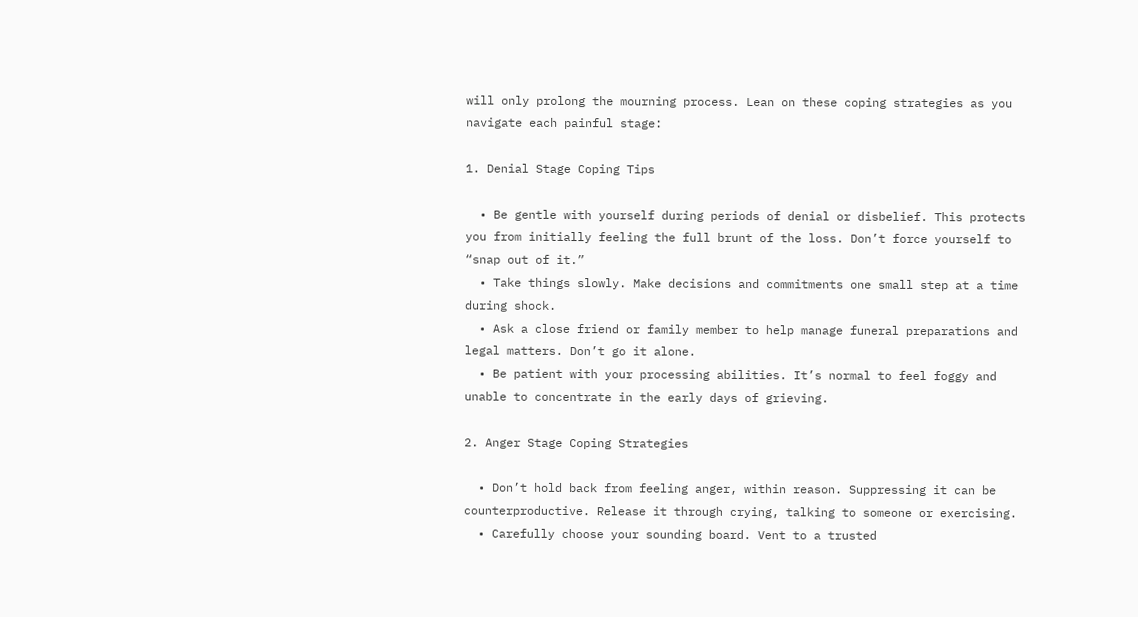will only prolong the mourning process. Lean on these coping strategies as you navigate each painful stage:

1. Denial Stage Coping Tips

  • Be gentle with yourself during periods of denial or disbelief. This protects you from initially feeling the full brunt of the loss. Don’t force yourself to “snap out of it.”
  • Take things slowly. Make decisions and commitments one small step at a time during shock.
  • Ask a close friend or family member to help manage funeral preparations and legal matters. Don’t go it alone.
  • Be patient with your processing abilities. It’s normal to feel foggy and unable to concentrate in the early days of grieving.

2. Anger Stage Coping Strategies

  • Don’t hold back from feeling anger, within reason. Suppressing it can be counterproductive. Release it through crying, talking to someone or exercising.
  • Carefully choose your sounding board. Vent to a trusted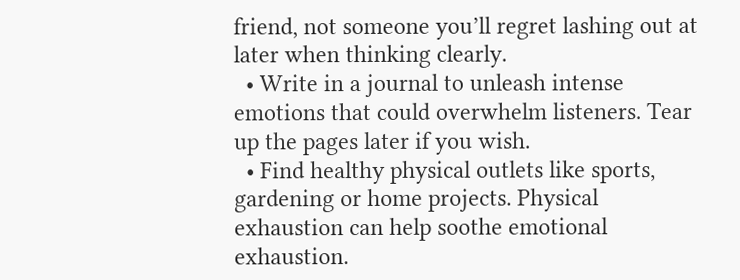friend, not someone you’ll regret lashing out at later when thinking clearly.
  • Write in a journal to unleash intense emotions that could overwhelm listeners. Tear up the pages later if you wish.
  • Find healthy physical outlets like sports, gardening or home projects. Physical exhaustion can help soothe emotional exhaustion.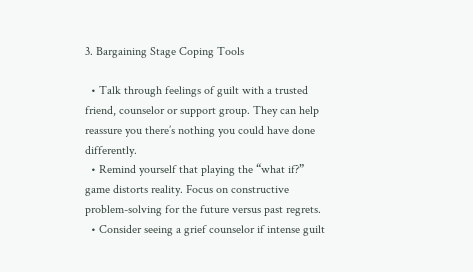3. Bargaining Stage Coping Tools

  • Talk through feelings of guilt with a trusted friend, counselor or support group. They can help reassure you there’s nothing you could have done differently.
  • Remind yourself that playing the “what if?” game distorts reality. Focus on constructive problem-solving for the future versus past regrets.
  • Consider seeing a grief counselor if intense guilt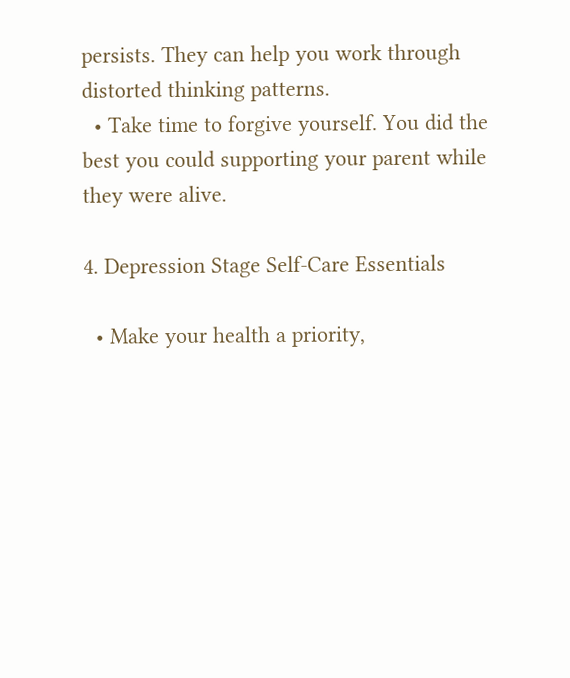persists. They can help you work through distorted thinking patterns.
  • Take time to forgive yourself. You did the best you could supporting your parent while they were alive.

4. Depression Stage Self-Care Essentials

  • Make your health a priority,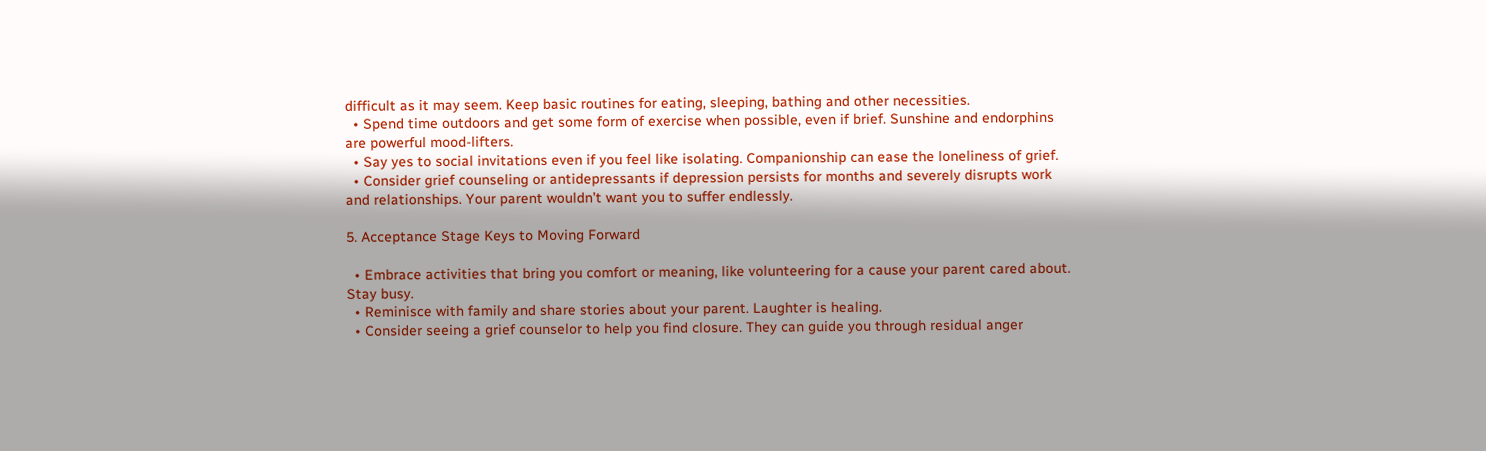difficult as it may seem. Keep basic routines for eating, sleeping, bathing and other necessities.
  • Spend time outdoors and get some form of exercise when possible, even if brief. Sunshine and endorphins are powerful mood-lifters.
  • Say yes to social invitations even if you feel like isolating. Companionship can ease the loneliness of grief.
  • Consider grief counseling or antidepressants if depression persists for months and severely disrupts work and relationships. Your parent wouldn’t want you to suffer endlessly.

5. Acceptance Stage Keys to Moving Forward

  • Embrace activities that bring you comfort or meaning, like volunteering for a cause your parent cared about. Stay busy.
  • Reminisce with family and share stories about your parent. Laughter is healing.
  • Consider seeing a grief counselor to help you find closure. They can guide you through residual anger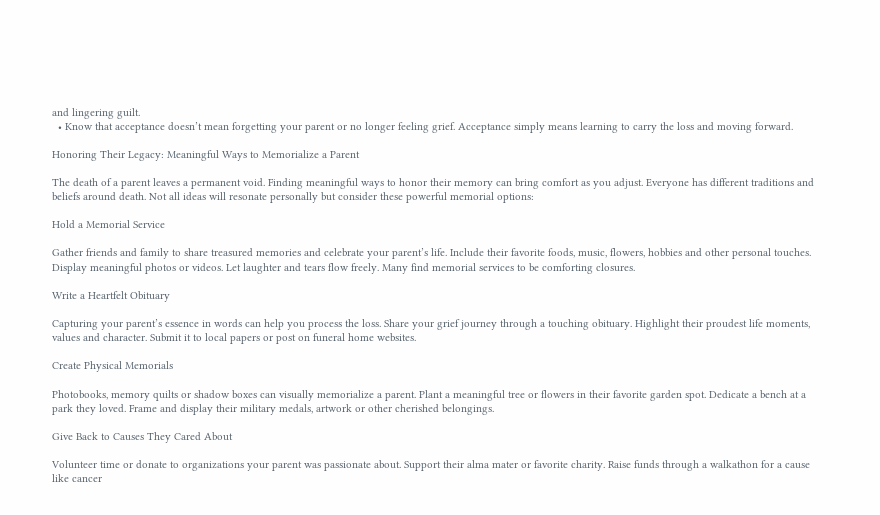and lingering guilt.
  • Know that acceptance doesn’t mean forgetting your parent or no longer feeling grief. Acceptance simply means learning to carry the loss and moving forward.

Honoring Their Legacy: Meaningful Ways to Memorialize a Parent

The death of a parent leaves a permanent void. Finding meaningful ways to honor their memory can bring comfort as you adjust. Everyone has different traditions and beliefs around death. Not all ideas will resonate personally but consider these powerful memorial options:

Hold a Memorial Service

Gather friends and family to share treasured memories and celebrate your parent’s life. Include their favorite foods, music, flowers, hobbies and other personal touches. Display meaningful photos or videos. Let laughter and tears flow freely. Many find memorial services to be comforting closures.

Write a Heartfelt Obituary

Capturing your parent’s essence in words can help you process the loss. Share your grief journey through a touching obituary. Highlight their proudest life moments, values and character. Submit it to local papers or post on funeral home websites.

Create Physical Memorials

Photobooks, memory quilts or shadow boxes can visually memorialize a parent. Plant a meaningful tree or flowers in their favorite garden spot. Dedicate a bench at a park they loved. Frame and display their military medals, artwork or other cherished belongings.

Give Back to Causes They Cared About

Volunteer time or donate to organizations your parent was passionate about. Support their alma mater or favorite charity. Raise funds through a walkathon for a cause like cancer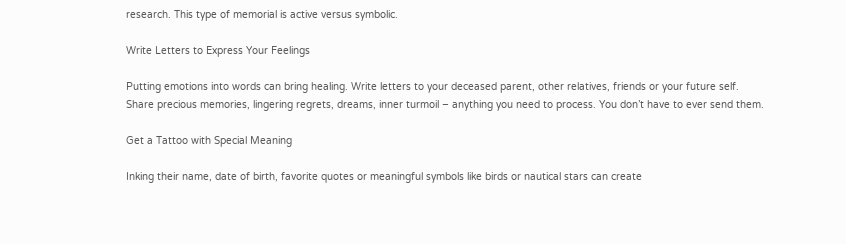research. This type of memorial is active versus symbolic.

Write Letters to Express Your Feelings

Putting emotions into words can bring healing. Write letters to your deceased parent, other relatives, friends or your future self. Share precious memories, lingering regrets, dreams, inner turmoil – anything you need to process. You don’t have to ever send them.

Get a Tattoo with Special Meaning

Inking their name, date of birth, favorite quotes or meaningful symbols like birds or nautical stars can create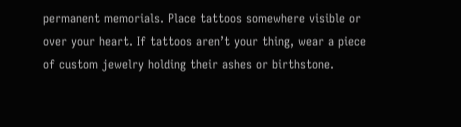permanent memorials. Place tattoos somewhere visible or over your heart. If tattoos aren’t your thing, wear a piece of custom jewelry holding their ashes or birthstone.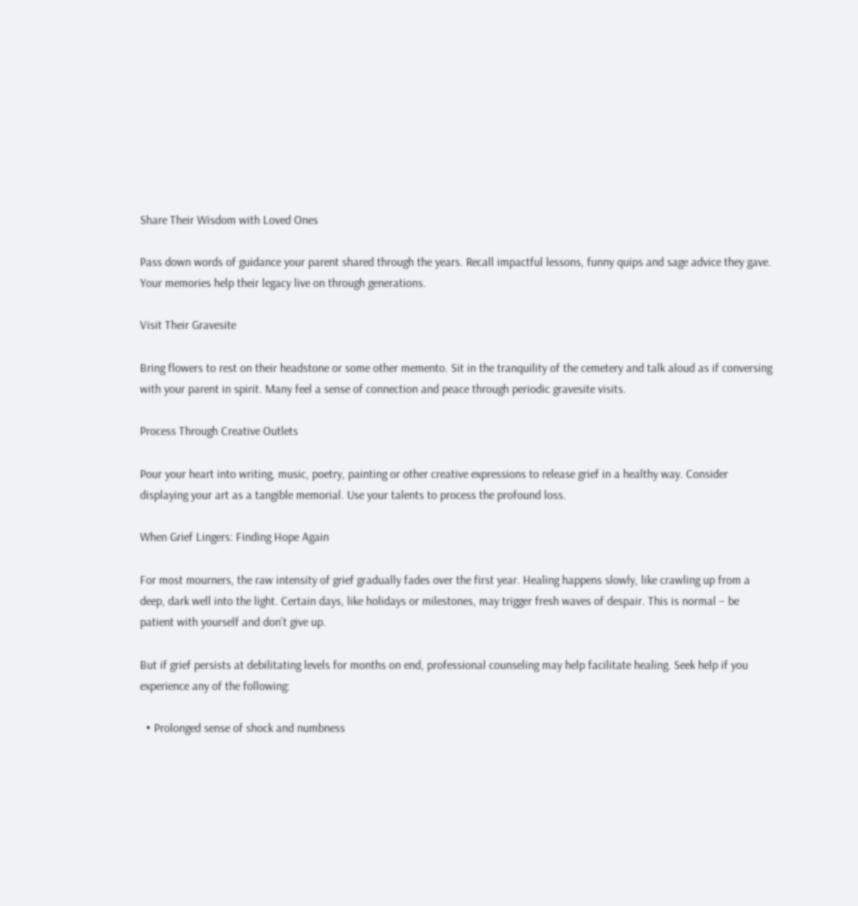Share Their Wisdom with Loved Ones

Pass down words of guidance your parent shared through the years. Recall impactful lessons, funny quips and sage advice they gave. Your memories help their legacy live on through generations.

Visit Their Gravesite

Bring flowers to rest on their headstone or some other memento. Sit in the tranquility of the cemetery and talk aloud as if conversing with your parent in spirit. Many feel a sense of connection and peace through periodic gravesite visits.

Process Through Creative Outlets

Pour your heart into writing, music, poetry, painting or other creative expressions to release grief in a healthy way. Consider displaying your art as a tangible memorial. Use your talents to process the profound loss.

When Grief Lingers: Finding Hope Again

For most mourners, the raw intensity of grief gradually fades over the first year. Healing happens slowly, like crawling up from a deep, dark well into the light. Certain days, like holidays or milestones, may trigger fresh waves of despair. This is normal – be patient with yourself and don’t give up.

But if grief persists at debilitating levels for months on end, professional counseling may help facilitate healing. Seek help if you experience any of the following:

  • Prolonged sense of shock and numbness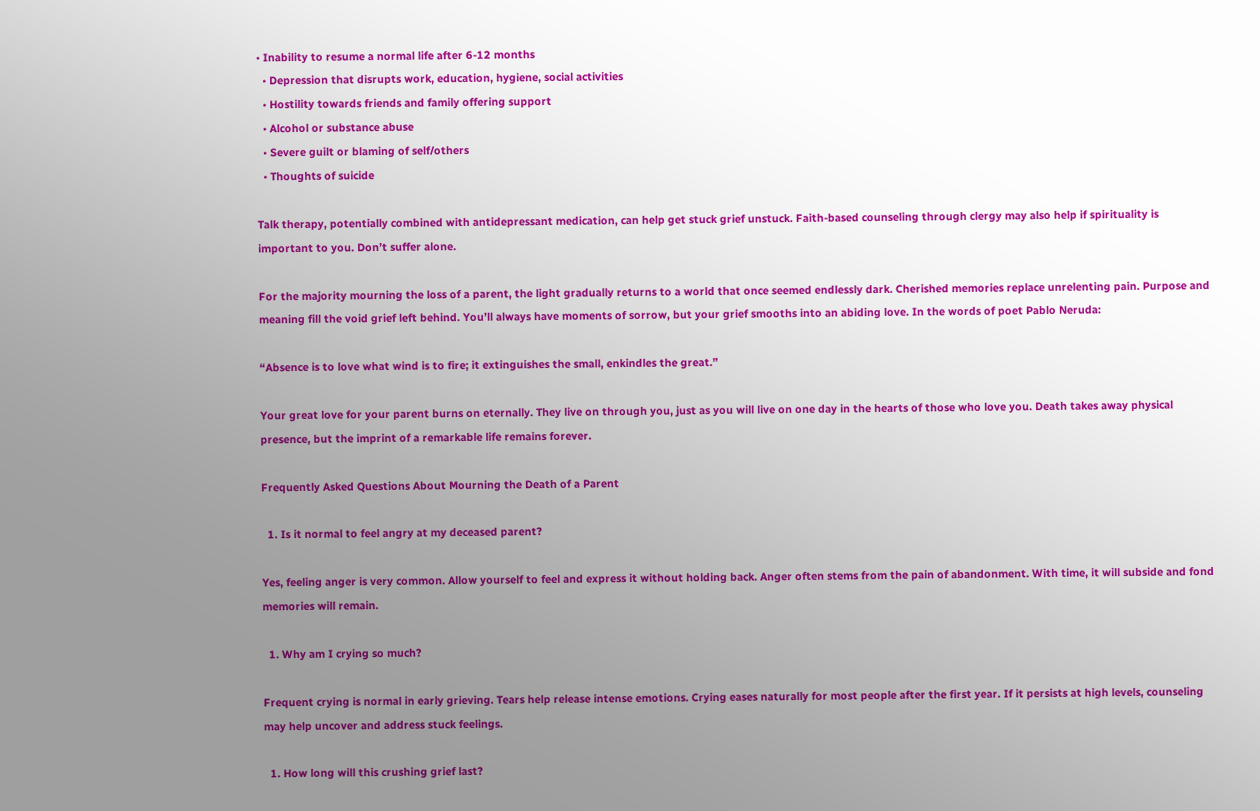• Inability to resume a normal life after 6-12 months
  • Depression that disrupts work, education, hygiene, social activities
  • Hostility towards friends and family offering support
  • Alcohol or substance abuse
  • Severe guilt or blaming of self/others
  • Thoughts of suicide

Talk therapy, potentially combined with antidepressant medication, can help get stuck grief unstuck. Faith-based counseling through clergy may also help if spirituality is important to you. Don’t suffer alone.

For the majority mourning the loss of a parent, the light gradually returns to a world that once seemed endlessly dark. Cherished memories replace unrelenting pain. Purpose and meaning fill the void grief left behind. You’ll always have moments of sorrow, but your grief smooths into an abiding love. In the words of poet Pablo Neruda:

“Absence is to love what wind is to fire; it extinguishes the small, enkindles the great.”

Your great love for your parent burns on eternally. They live on through you, just as you will live on one day in the hearts of those who love you. Death takes away physical presence, but the imprint of a remarkable life remains forever.

Frequently Asked Questions About Mourning the Death of a Parent

  1. Is it normal to feel angry at my deceased parent?

Yes, feeling anger is very common. Allow yourself to feel and express it without holding back. Anger often stems from the pain of abandonment. With time, it will subside and fond memories will remain.

  1. Why am I crying so much?

Frequent crying is normal in early grieving. Tears help release intense emotions. Crying eases naturally for most people after the first year. If it persists at high levels, counseling may help uncover and address stuck feelings.

  1. How long will this crushing grief last?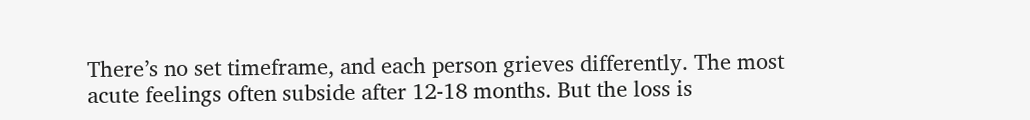There’s no set timeframe, and each person grieves differently. The most acute feelings often subside after 12-18 months. But the loss is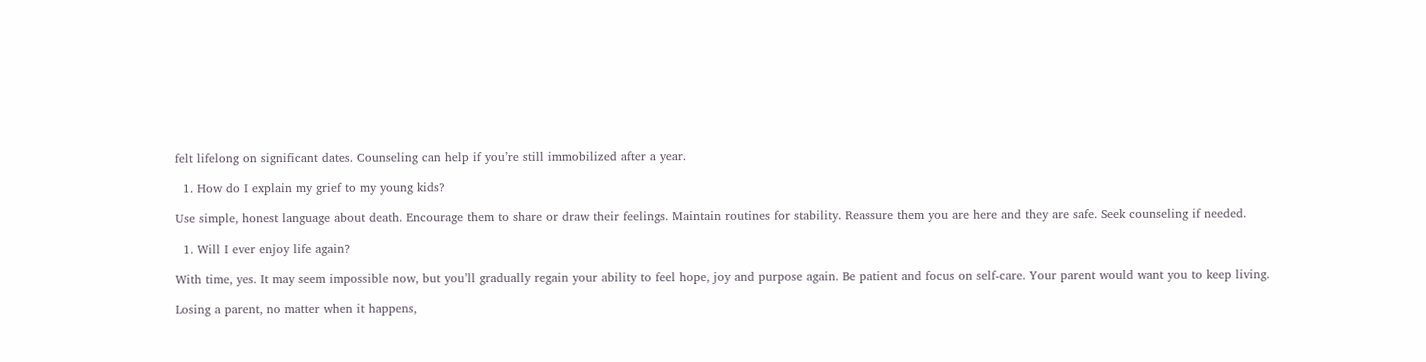felt lifelong on significant dates. Counseling can help if you’re still immobilized after a year.

  1. How do I explain my grief to my young kids?

Use simple, honest language about death. Encourage them to share or draw their feelings. Maintain routines for stability. Reassure them you are here and they are safe. Seek counseling if needed.

  1. Will I ever enjoy life again?

With time, yes. It may seem impossible now, but you’ll gradually regain your ability to feel hope, joy and purpose again. Be patient and focus on self-care. Your parent would want you to keep living.

Losing a parent, no matter when it happens,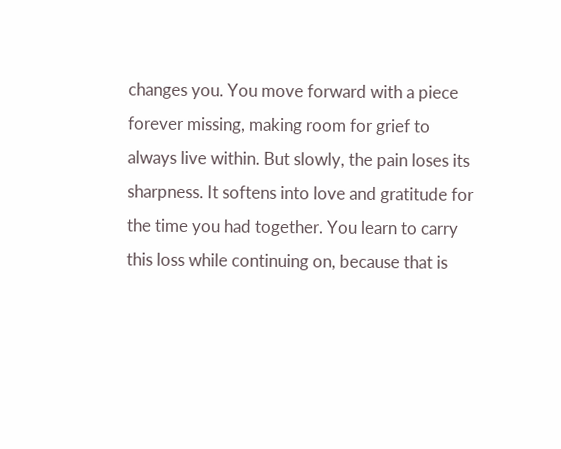changes you. You move forward with a piece forever missing, making room for grief to always live within. But slowly, the pain loses its sharpness. It softens into love and gratitude for the time you had together. You learn to carry this loss while continuing on, because that is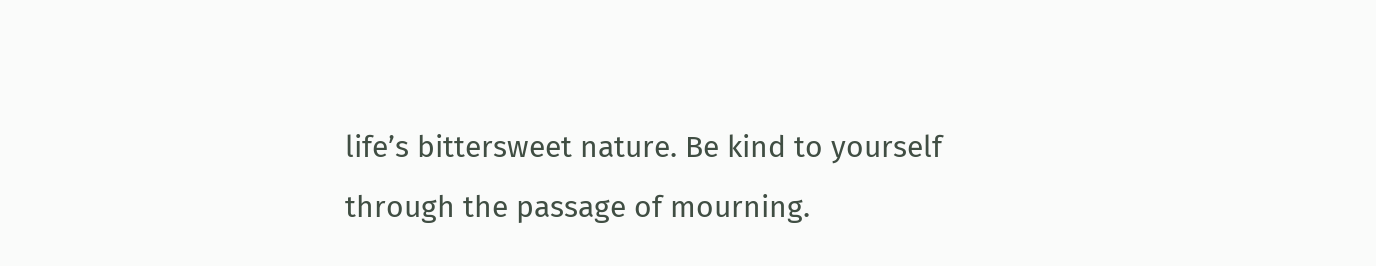life’s bittersweet nature. Be kind to yourself through the passage of mourning.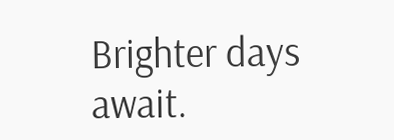Brighter days await.